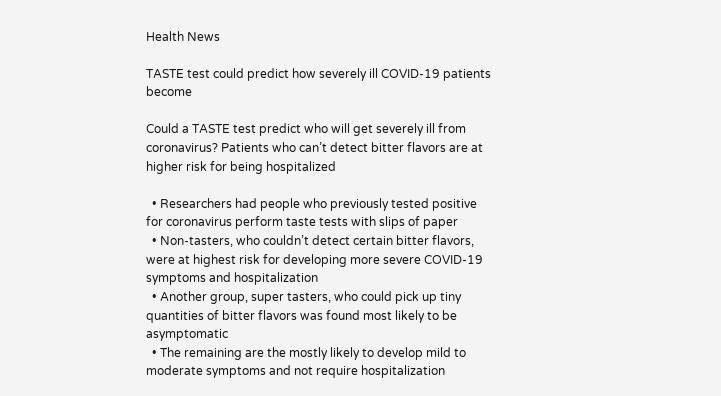Health News

TASTE test could predict how severely ill COVID-19 patients become

Could a TASTE test predict who will get severely ill from coronavirus? Patients who can’t detect bitter flavors are at higher risk for being hospitalized

  • Researchers had people who previously tested positive for coronavirus perform taste tests with slips of paper
  • Non-tasters, who couldn’t detect certain bitter flavors, were at highest risk for developing more severe COVID-19 symptoms and hospitalization
  • Another group, super tasters, who could pick up tiny quantities of bitter flavors was found most likely to be asymptomatic
  • The remaining are the mostly likely to develop mild to moderate symptoms and not require hospitalization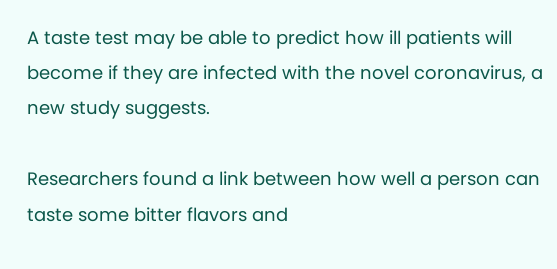A taste test may be able to predict how ill patients will become if they are infected with the novel coronavirus, a new study suggests.

Researchers found a link between how well a person can taste some bitter flavors and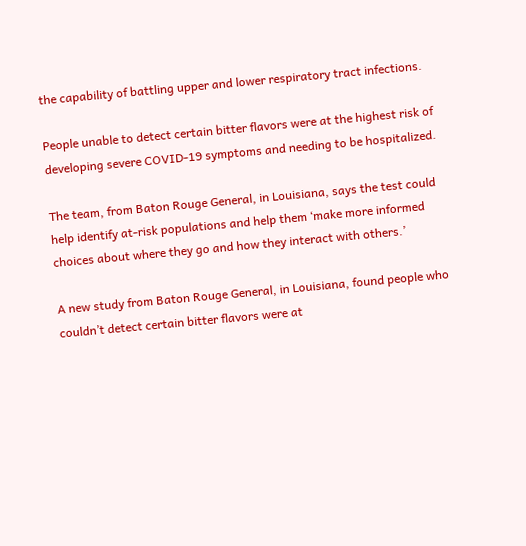the capability of battling upper and lower respiratory tract infections.

People unable to detect certain bitter flavors were at the highest risk of developing severe COVID-19 symptoms and needing to be hospitalized.

The team, from Baton Rouge General, in Louisiana, says the test could help identify at-risk populations and help them ‘make more informed choices about where they go and how they interact with others.’

A new study from Baton Rouge General, in Louisiana, found people who couldn’t detect certain bitter flavors were at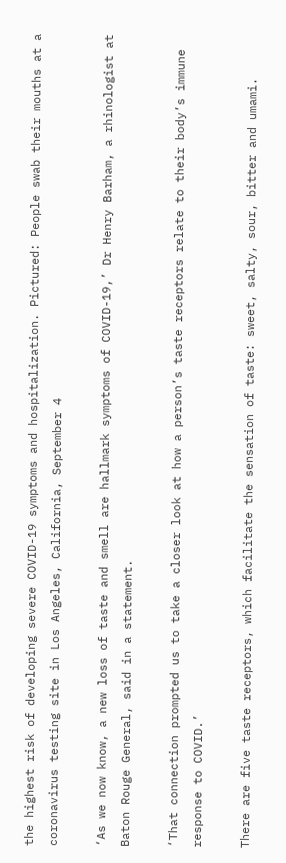the highest risk of developing severe COVID-19 symptoms and hospitalization. Pictured: People swab their mouths at a coronavirus testing site in Los Angeles, California, September 4

‘As we now know, a new loss of taste and smell are hallmark symptoms of COVID-19,’ Dr Henry Barham, a rhinologist at Baton Rouge General, said in a statement.

‘That connection prompted us to take a closer look at how a person’s taste receptors relate to their body’s immune response to COVID.’

There are five taste receptors, which facilitate the sensation of taste: sweet, salty, sour, bitter and umami.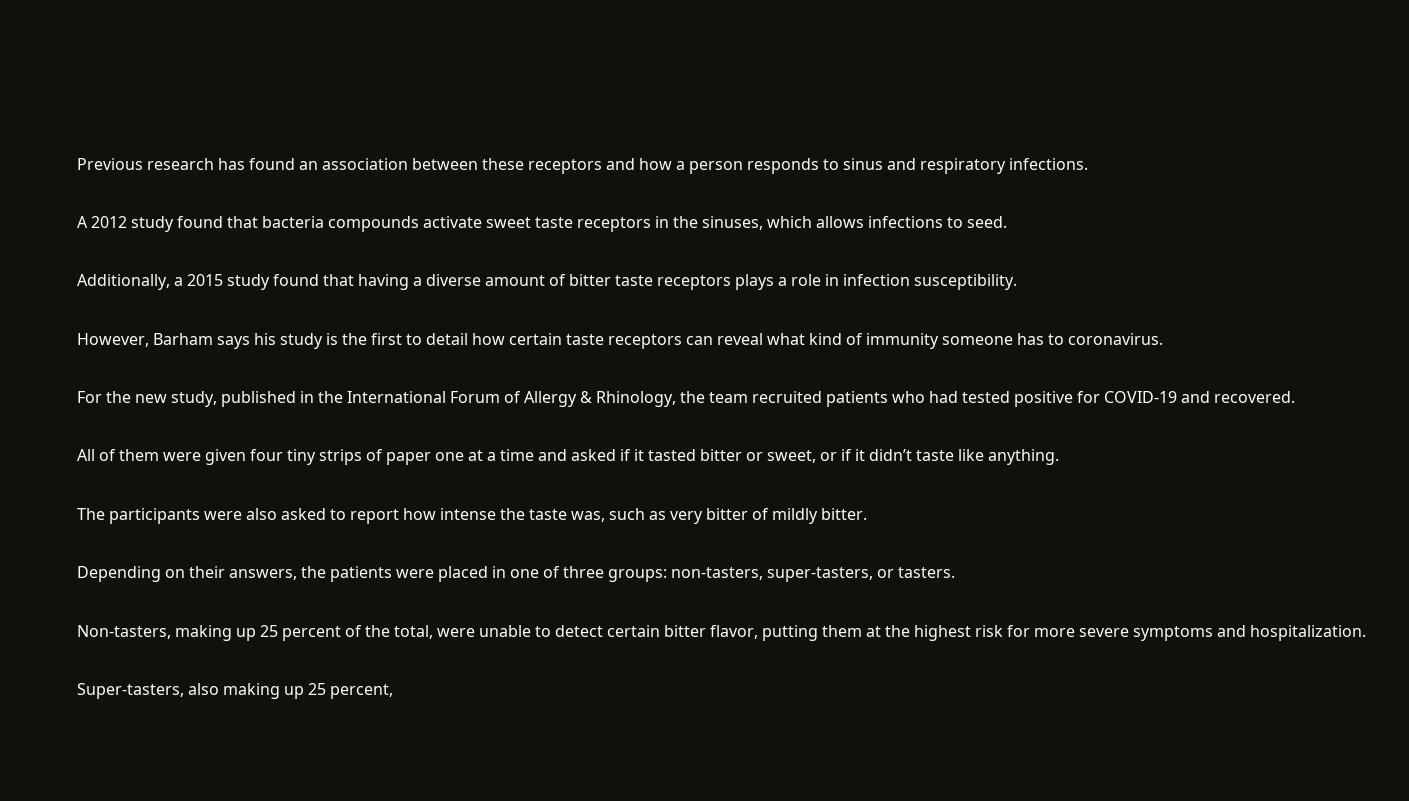Previous research has found an association between these receptors and how a person responds to sinus and respiratory infections.

A 2012 study found that bacteria compounds activate sweet taste receptors in the sinuses, which allows infections to seed.

Additionally, a 2015 study found that having a diverse amount of bitter taste receptors plays a role in infection susceptibility.

However, Barham says his study is the first to detail how certain taste receptors can reveal what kind of immunity someone has to coronavirus.

For the new study, published in the International Forum of Allergy & Rhinology, the team recruited patients who had tested positive for COVID-19 and recovered.

All of them were given four tiny strips of paper one at a time and asked if it tasted bitter or sweet, or if it didn’t taste like anything.

The participants were also asked to report how intense the taste was, such as very bitter of mildly bitter.

Depending on their answers, the patients were placed in one of three groups: non-tasters, super-tasters, or tasters.

Non-tasters, making up 25 percent of the total, were unable to detect certain bitter flavor, putting them at the highest risk for more severe symptoms and hospitalization.

Super-tasters, also making up 25 percent,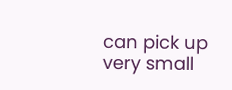can pick up very small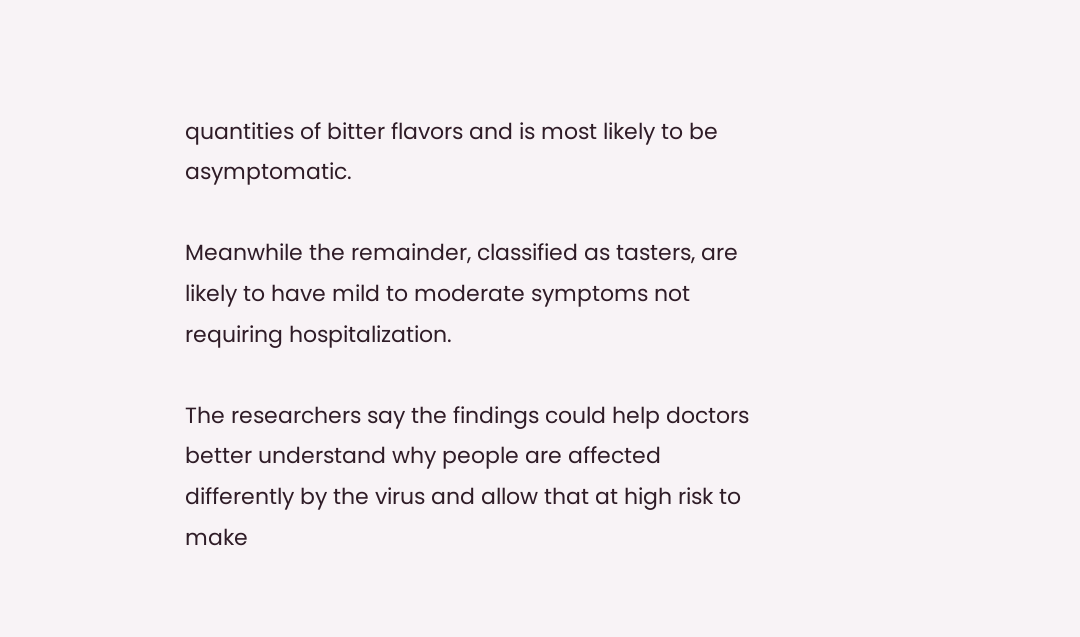quantities of bitter flavors and is most likely to be asymptomatic.

Meanwhile the remainder, classified as tasters, are likely to have mild to moderate symptoms not requiring hospitalization.

The researchers say the findings could help doctors better understand why people are affected differently by the virus and allow that at high risk to make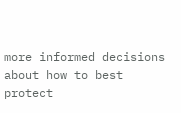more informed decisions about how to best protect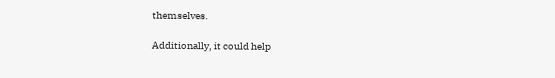themselves.

Additionally, it could help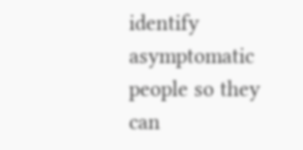identify asymptomatic people so they can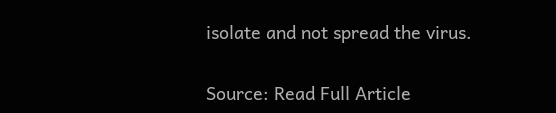isolate and not spread the virus.

Source: Read Full Article